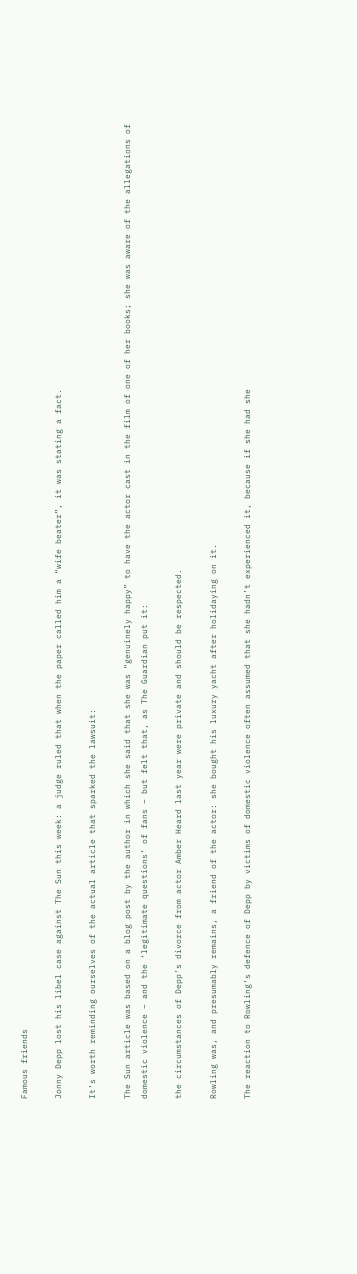Famous friends

Jonny Depp lost his libel case against The Sun this week: a judge ruled that when the paper called him a “wife beater”, it was stating a fact.

It’s worth reminding ourselves of the actual article that sparked the lawsuit:

The Sun article was based on a blog post by the author in which she said that she was “genuinely happy” to have the actor cast in the film of one of her books; she was aware of the allegations of domestic violence – and the ‘legitimate questions’ of fans – but felt that, as The Guardian put it:

the circumstances of Depp’s divorce from actor Amber Heard last year were private and should be respected.

Rowling was, and presumably remains, a friend of the actor: she bought his luxury yacht after holidaying on it.

The reaction to Rowling’s defence of Depp by victims of domestic violence often assumed that she hadn’t experienced it, because if she had she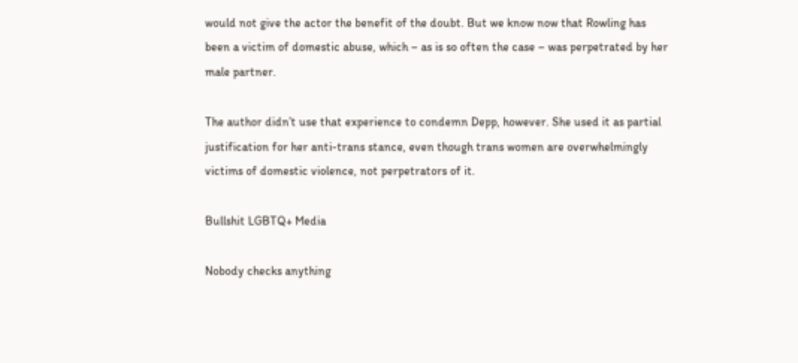would not give the actor the benefit of the doubt. But we know now that Rowling has been a victim of domestic abuse, which – as is so often the case – was perpetrated by her male partner.

The author didn’t use that experience to condemn Depp, however. She used it as partial justification for her anti-trans stance, even though trans women are overwhelmingly victims of domestic violence, not perpetrators of it.

Bullshit LGBTQ+ Media

Nobody checks anything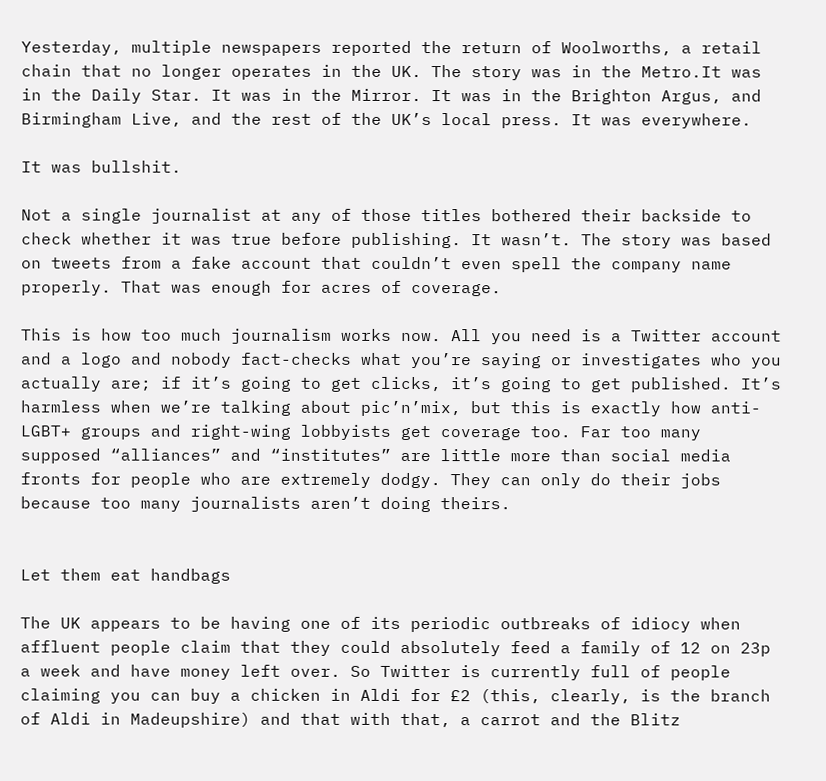Yesterday, multiple newspapers reported the return of Woolworths, a retail chain that no longer operates in the UK. The story was in the Metro.It was in the Daily Star. It was in the Mirror. It was in the Brighton Argus, and Birmingham Live, and the rest of the UK’s local press. It was everywhere.

It was bullshit.

Not a single journalist at any of those titles bothered their backside to check whether it was true before publishing. It wasn’t. The story was based on tweets from a fake account that couldn’t even spell the company name properly. That was enough for acres of coverage.

This is how too much journalism works now. All you need is a Twitter account and a logo and nobody fact-checks what you’re saying or investigates who you actually are; if it’s going to get clicks, it’s going to get published. It’s harmless when we’re talking about pic’n’mix, but this is exactly how anti-LGBT+ groups and right-wing lobbyists get coverage too. Far too many supposed “alliances” and “institutes” are little more than social media fronts for people who are extremely dodgy. They can only do their jobs because too many journalists aren’t doing theirs.


Let them eat handbags

The UK appears to be having one of its periodic outbreaks of idiocy when affluent people claim that they could absolutely feed a family of 12 on 23p a week and have money left over. So Twitter is currently full of people claiming you can buy a chicken in Aldi for £2 (this, clearly, is the branch of Aldi in Madeupshire) and that with that, a carrot and the Blitz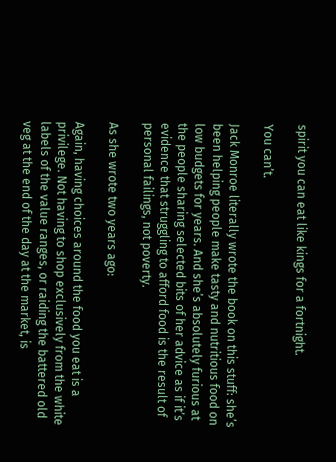spirit you can eat like kings for a fortnight.

You can’t.

Jack Monroe literally wrote the book on this stuff: she’s been helping people make tasty and nutritious food on low budgets for years. And she’s absolutely furious at the people sharing selected bits of her advice as if it’s evidence that struggling to afford food is the result of personal failings, not poverty.

As she wrote two years ago:

Again, having choices around the food you eat is a privilege. Not having to shop exclusively from the white labels of the value ranges, or raiding the battered old veg at the end of the day at the market, is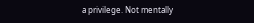a privilege. Not mentally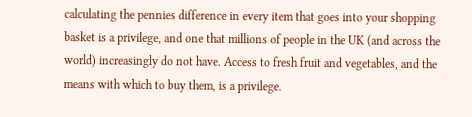calculating the pennies difference in every item that goes into your shopping basket is a privilege, and one that millions of people in the UK (and across the world) increasingly do not have. Access to fresh fruit and vegetables, and the means with which to buy them, is a privilege.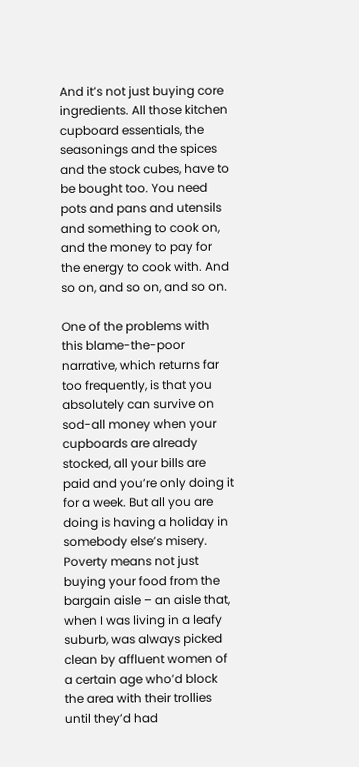And it’s not just buying core ingredients. All those kitchen cupboard essentials, the seasonings and the spices and the stock cubes, have to be bought too. You need pots and pans and utensils and something to cook on, and the money to pay for the energy to cook with. And so on, and so on, and so on.

One of the problems with this blame-the-poor narrative, which returns far too frequently, is that you absolutely can survive on sod-all money when your cupboards are already stocked, all your bills are paid and you’re only doing it for a week. But all you are doing is having a holiday in somebody else’s misery. Poverty means not just buying your food from the bargain aisle – an aisle that, when I was living in a leafy suburb, was always picked clean by affluent women of a certain age who’d block the area with their trollies until they’d had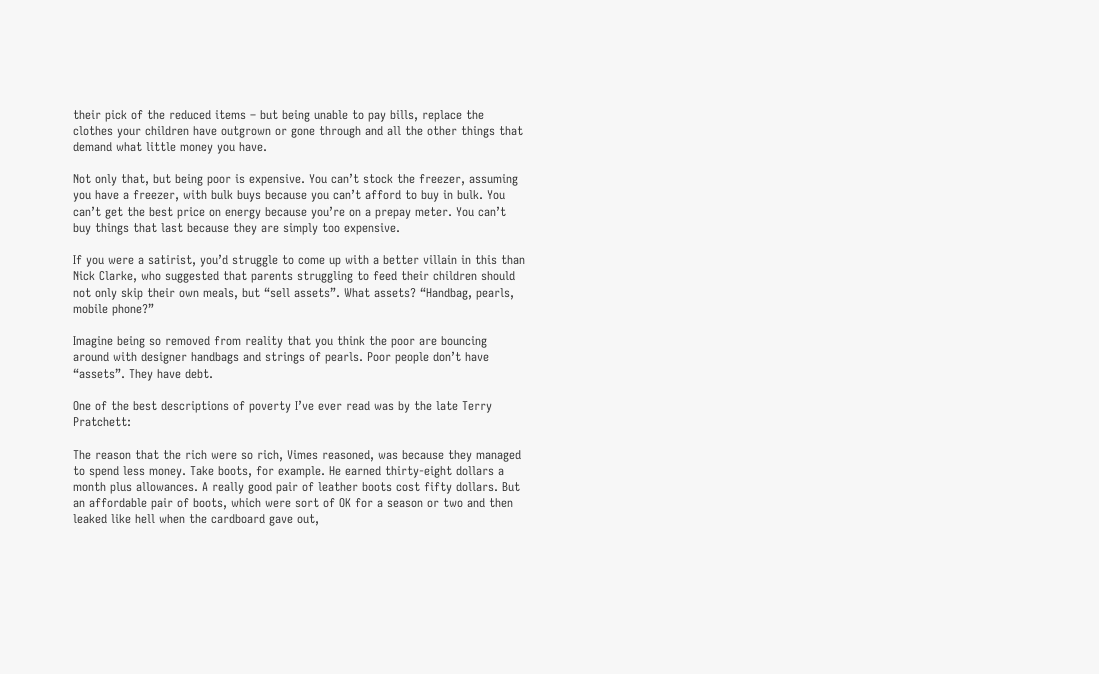their pick of the reduced items – but being unable to pay bills, replace the clothes your children have outgrown or gone through and all the other things that demand what little money you have.

Not only that, but being poor is expensive. You can’t stock the freezer, assuming you have a freezer, with bulk buys because you can’t afford to buy in bulk. You can’t get the best price on energy because you’re on a prepay meter. You can’t buy things that last because they are simply too expensive.

If you were a satirist, you’d struggle to come up with a better villain in this than Nick Clarke, who suggested that parents struggling to feed their children should not only skip their own meals, but “sell assets”. What assets? “Handbag, pearls, mobile phone?”

Imagine being so removed from reality that you think the poor are bouncing around with designer handbags and strings of pearls. Poor people don’t have “assets”. They have debt.

One of the best descriptions of poverty I’ve ever read was by the late Terry Pratchett:

The reason that the rich were so rich, Vimes reasoned, was because they managed to spend less money. Take boots, for example. He earned thirty-eight dollars a month plus allowances. A really good pair of leather boots cost fifty dollars. But an affordable pair of boots, which were sort of OK for a season or two and then leaked like hell when the cardboard gave out,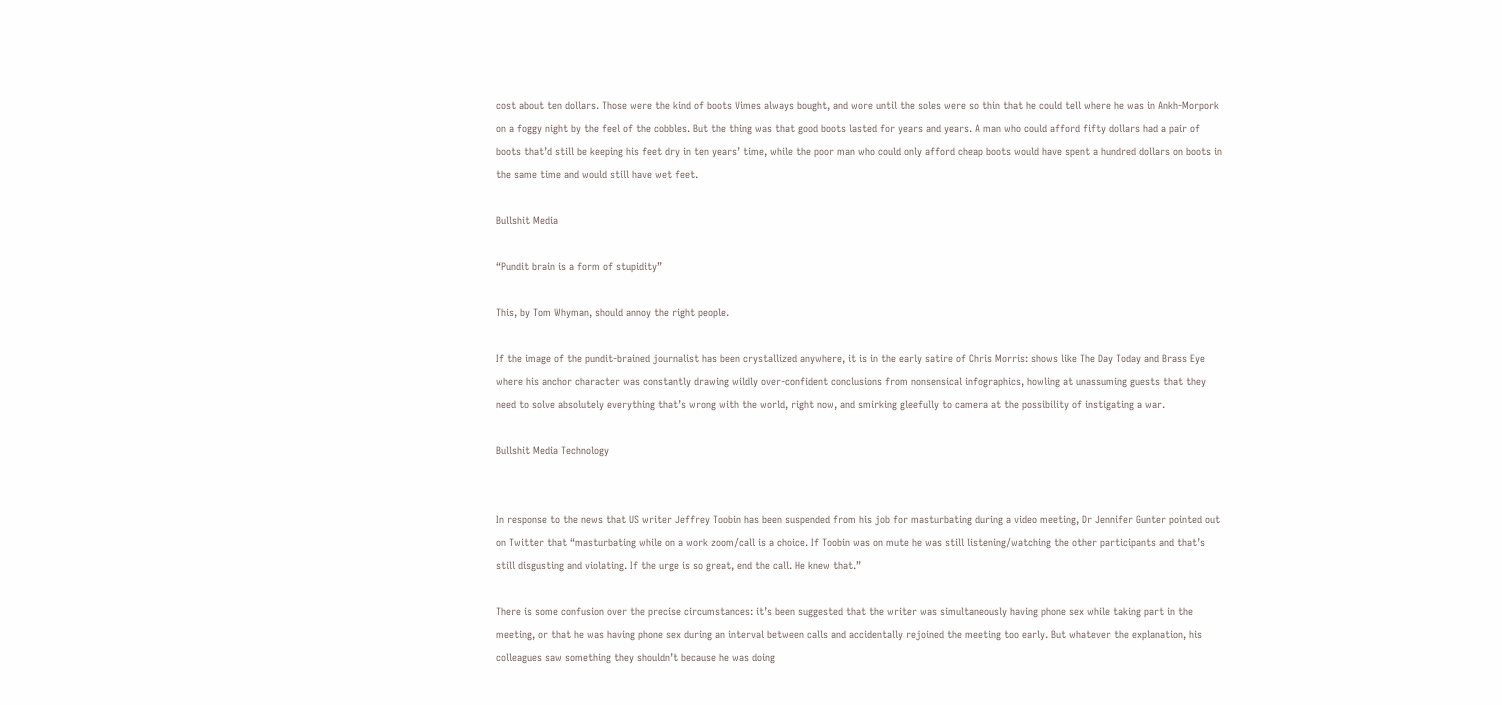cost about ten dollars. Those were the kind of boots Vimes always bought, and wore until the soles were so thin that he could tell where he was in Ankh-Morpork on a foggy night by the feel of the cobbles. But the thing was that good boots lasted for years and years. A man who could afford fifty dollars had a pair of boots that’d still be keeping his feet dry in ten years’ time, while the poor man who could only afford cheap boots would have spent a hundred dollars on boots in the same time and would still have wet feet.

Bullshit Media

“Pundit brain is a form of stupidity”

This, by Tom Whyman, should annoy the right people.

If the image of the pundit-brained journalist has been crystallized anywhere, it is in the early satire of Chris Morris: shows like The Day Today and Brass Eye where his anchor character was constantly drawing wildly over-confident conclusions from nonsensical infographics, howling at unassuming guests that they need to solve absolutely everything that’s wrong with the world, right now, and smirking gleefully to camera at the possibility of instigating a war.

Bullshit Media Technology


In response to the news that US writer Jeffrey Toobin has been suspended from his job for masturbating during a video meeting, Dr Jennifer Gunter pointed out on Twitter that “masturbating while on a work zoom/call is a choice. If Toobin was on mute he was still listening/watching the other participants and that’s still disgusting and violating. If the urge is so great, end the call. He knew that.”

There is some confusion over the precise circumstances: it’s been suggested that the writer was simultaneously having phone sex while taking part in the meeting, or that he was having phone sex during an interval between calls and accidentally rejoined the meeting too early. But whatever the explanation, his colleagues saw something they shouldn’t because he was doing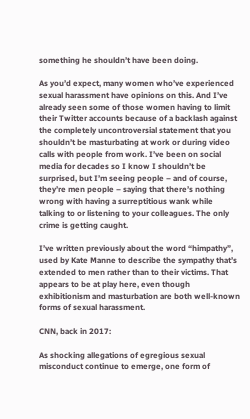something he shouldn’t have been doing.

As you’d expect, many women who’ve experienced sexual harassment have opinions on this. And I’ve already seen some of those women having to limit their Twitter accounts because of a backlash against the completely uncontroversial statement that you shouldn’t be masturbating at work or during video calls with people from work. I’ve been on social media for decades so I know I shouldn’t be surprised, but I’m seeing people – and of course, they’re men people – saying that there’s nothing wrong with having a surreptitious wank while talking to or listening to your colleagues. The only crime is getting caught.

I’ve written previously about the word “himpathy”, used by Kate Manne to describe the sympathy that’s extended to men rather than to their victims. That appears to be at play here, even though exhibitionism and masturbation are both well-known forms of sexual harassment.

CNN, back in 2017:

As shocking allegations of egregious sexual misconduct continue to emerge, one form of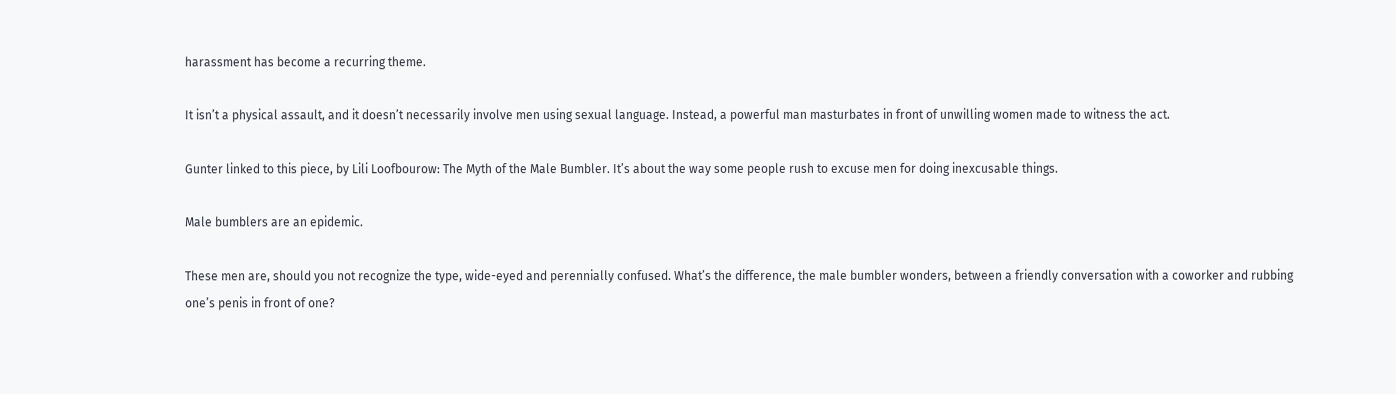harassment has become a recurring theme.

It isn’t a physical assault, and it doesn’t necessarily involve men using sexual language. Instead, a powerful man masturbates in front of unwilling women made to witness the act.

Gunter linked to this piece, by Lili Loofbourow: The Myth of the Male Bumbler. It’s about the way some people rush to excuse men for doing inexcusable things.

Male bumblers are an epidemic.

These men are, should you not recognize the type, wide-eyed and perennially confused. What’s the difference, the male bumbler wonders, between a friendly conversation with a coworker and rubbing one’s penis in front of one?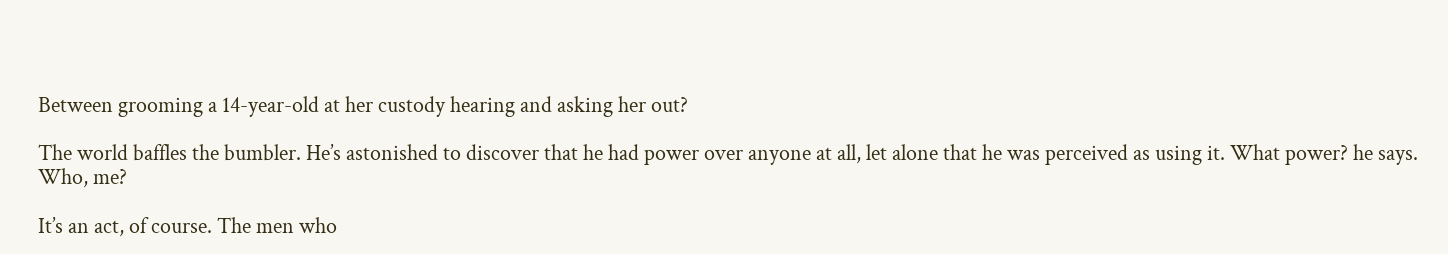Between grooming a 14-year-old at her custody hearing and asking her out?

The world baffles the bumbler. He’s astonished to discover that he had power over anyone at all, let alone that he was perceived as using it. What power? he says. Who, me?

It’s an act, of course. The men who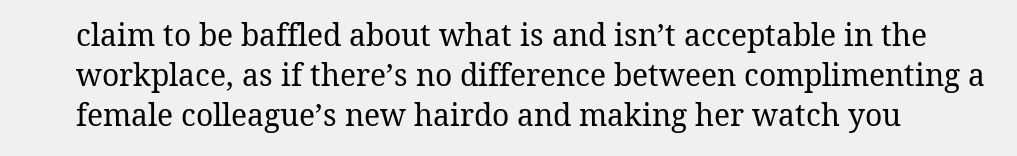claim to be baffled about what is and isn’t acceptable in the workplace, as if there’s no difference between complimenting a female colleague’s new hairdo and making her watch you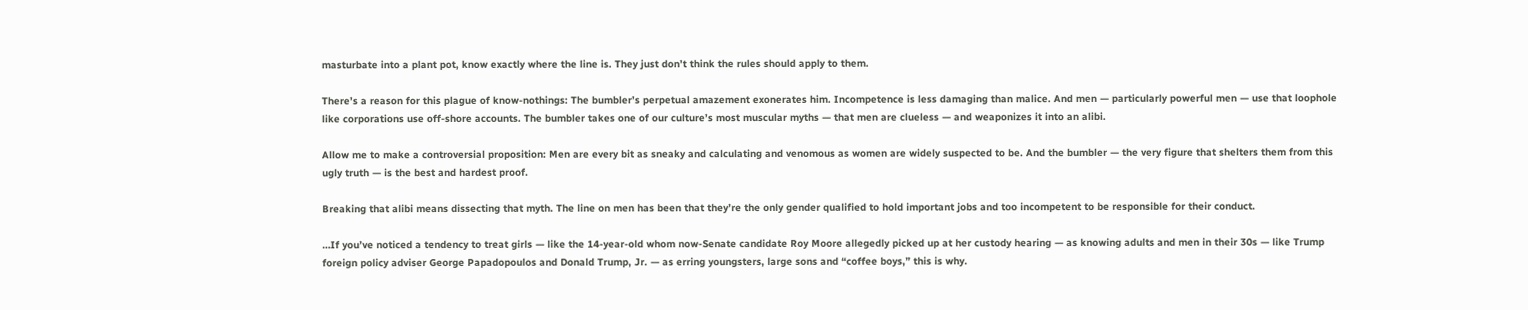masturbate into a plant pot, know exactly where the line is. They just don’t think the rules should apply to them.

There’s a reason for this plague of know-nothings: The bumbler’s perpetual amazement exonerates him. Incompetence is less damaging than malice. And men — particularly powerful men — use that loophole like corporations use off-shore accounts. The bumbler takes one of our culture’s most muscular myths — that men are clueless — and weaponizes it into an alibi.

Allow me to make a controversial proposition: Men are every bit as sneaky and calculating and venomous as women are widely suspected to be. And the bumbler — the very figure that shelters them from this ugly truth — is the best and hardest proof.

Breaking that alibi means dissecting that myth. The line on men has been that they’re the only gender qualified to hold important jobs and too incompetent to be responsible for their conduct.

…If you’ve noticed a tendency to treat girls — like the 14-year-old whom now-Senate candidate Roy Moore allegedly picked up at her custody hearing — as knowing adults and men in their 30s — like Trump foreign policy adviser George Papadopoulos and Donald Trump, Jr. — as erring youngsters, large sons and “coffee boys,” this is why.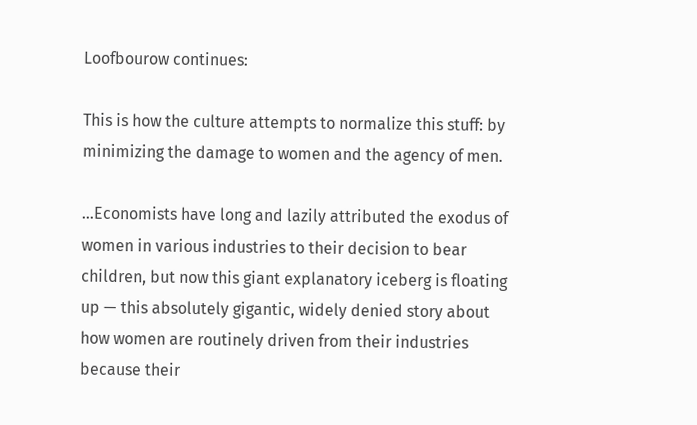Loofbourow continues:

This is how the culture attempts to normalize this stuff: by minimizing the damage to women and the agency of men.

…Economists have long and lazily attributed the exodus of women in various industries to their decision to bear children, but now this giant explanatory iceberg is floating up — this absolutely gigantic, widely denied story about how women are routinely driven from their industries because their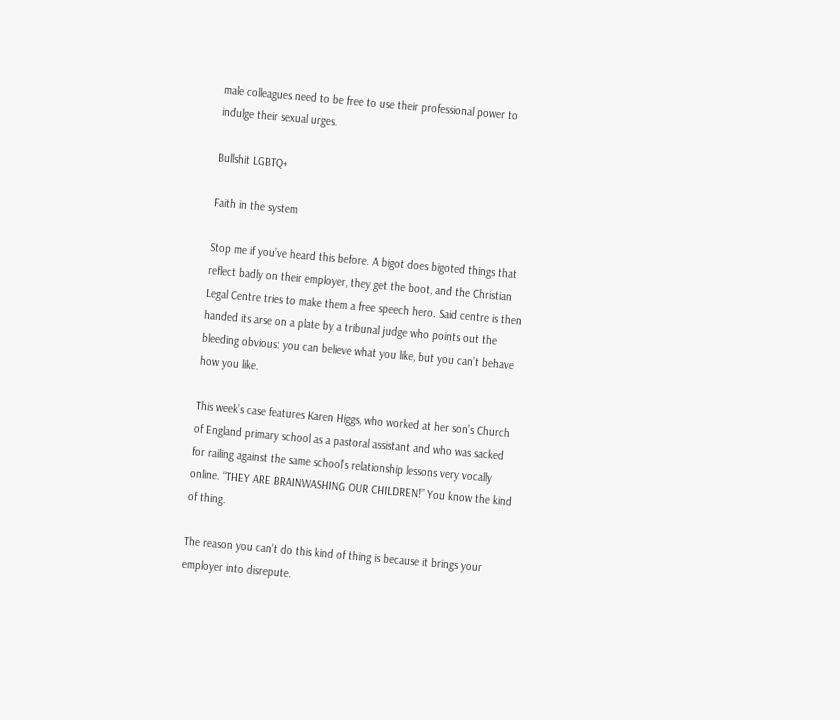male colleagues need to be free to use their professional power to indulge their sexual urges.

Bullshit LGBTQ+

Faith in the system

Stop me if you’ve heard this before. A bigot does bigoted things that reflect badly on their employer, they get the boot, and the Christian Legal Centre tries to make them a free speech hero. Said centre is then handed its arse on a plate by a tribunal judge who points out the bleeding obvious: you can believe what you like, but you can’t behave how you like.

This week’s case features Karen Higgs, who worked at her son’s Church of England primary school as a pastoral assistant and who was sacked for railing against the same school’s relationship lessons very vocally online. “THEY ARE BRAINWASHING OUR CHILDREN!” You know the kind of thing.

The reason you can’t do this kind of thing is because it brings your employer into disrepute.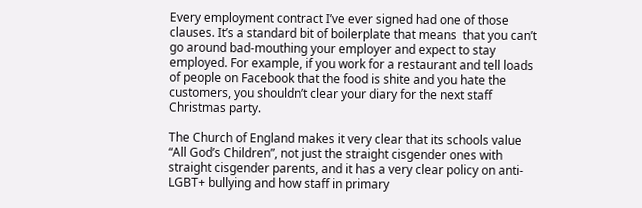Every employment contract I’ve ever signed had one of those clauses. It’s a standard bit of boilerplate that means  that you can’t go around bad-mouthing your employer and expect to stay employed. For example, if you work for a restaurant and tell loads of people on Facebook that the food is shite and you hate the customers, you shouldn’t clear your diary for the next staff Christmas party.

The Church of England makes it very clear that its schools value “All God’s Children”, not just the straight cisgender ones with straight cisgender parents, and it has a very clear policy on anti-LGBT+ bullying and how staff in primary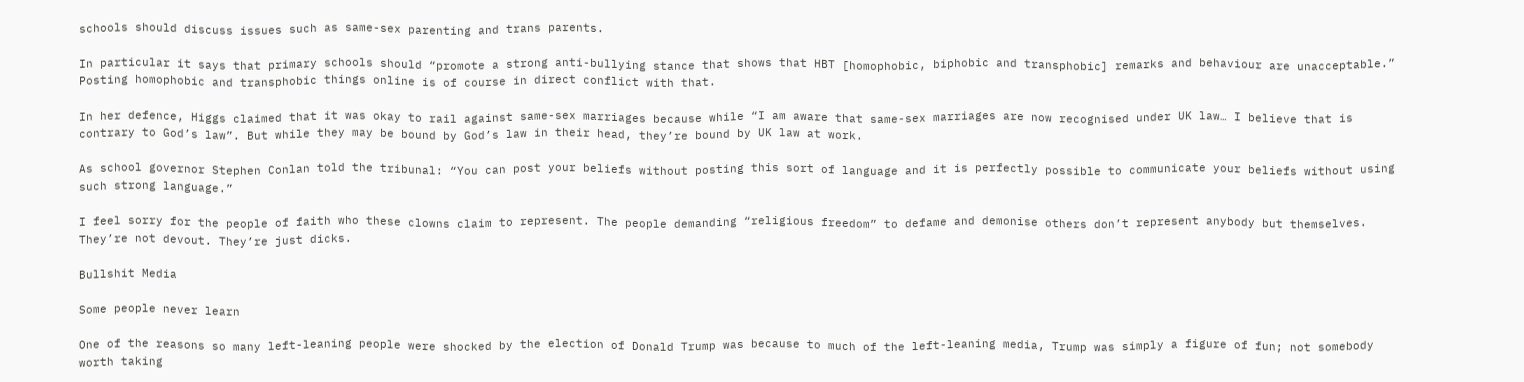schools should discuss issues such as same-sex parenting and trans parents.

In particular it says that primary schools should “promote a strong anti-bullying stance that shows that HBT [homophobic, biphobic and transphobic] remarks and behaviour are unacceptable.” Posting homophobic and transphobic things online is of course in direct conflict with that.

In her defence, Higgs claimed that it was okay to rail against same-sex marriages because while “I am aware that same-sex marriages are now recognised under UK law… I believe that is contrary to God’s law”. But while they may be bound by God’s law in their head, they’re bound by UK law at work.

As school governor Stephen Conlan told the tribunal: “You can post your beliefs without posting this sort of language and it is perfectly possible to communicate your beliefs without using such strong language.”

I feel sorry for the people of faith who these clowns claim to represent. The people demanding “religious freedom” to defame and demonise others don’t represent anybody but themselves. They’re not devout. They’re just dicks.

Bullshit Media

Some people never learn

One of the reasons so many left-leaning people were shocked by the election of Donald Trump was because to much of the left-leaning media, Trump was simply a figure of fun; not somebody worth taking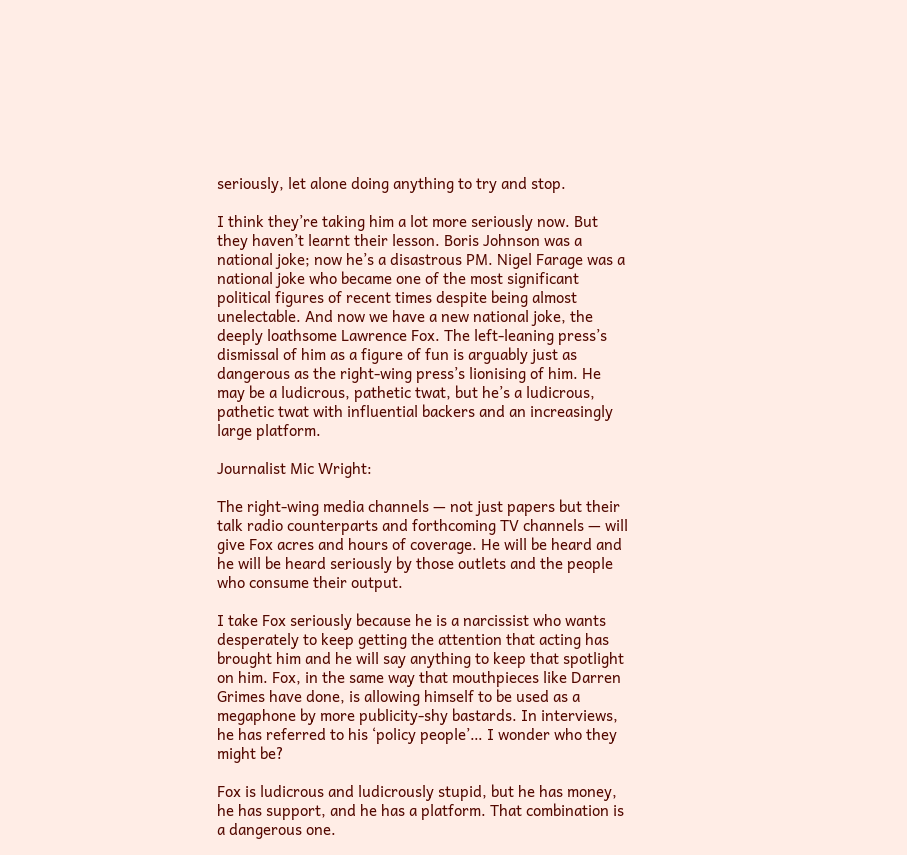seriously, let alone doing anything to try and stop.

I think they’re taking him a lot more seriously now. But they haven’t learnt their lesson. Boris Johnson was a national joke; now he’s a disastrous PM. Nigel Farage was a national joke who became one of the most significant political figures of recent times despite being almost unelectable. And now we have a new national joke, the deeply loathsome Lawrence Fox. The left-leaning press’s dismissal of him as a figure of fun is arguably just as dangerous as the right-wing press’s lionising of him. He may be a ludicrous, pathetic twat, but he’s a ludicrous, pathetic twat with influential backers and an increasingly large platform.

Journalist Mic Wright:

The right-wing media channels — not just papers but their talk radio counterparts and forthcoming TV channels — will give Fox acres and hours of coverage. He will be heard and he will be heard seriously by those outlets and the people who consume their output.

I take Fox seriously because he is a narcissist who wants desperately to keep getting the attention that acting has brought him and he will say anything to keep that spotlight on him. Fox, in the same way that mouthpieces like Darren Grimes have done, is allowing himself to be used as a megaphone by more publicity-shy bastards. In interviews, he has referred to his ‘policy people’… I wonder who they might be?

Fox is ludicrous and ludicrously stupid, but he has money, he has support, and he has a platform. That combination is a dangerous one.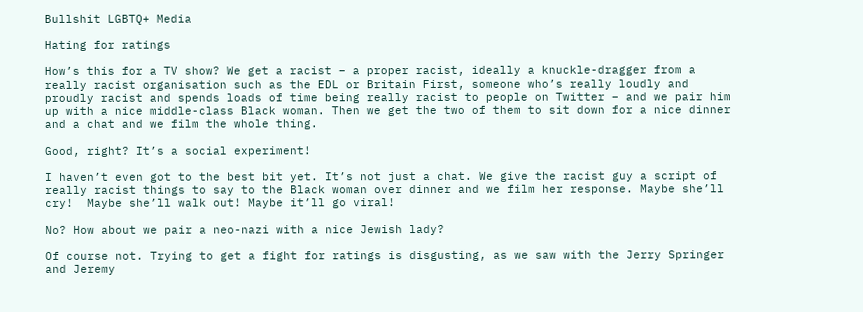Bullshit LGBTQ+ Media

Hating for ratings

How’s this for a TV show? We get a racist – a proper racist, ideally a knuckle-dragger from a really racist organisation such as the EDL or Britain First, someone who’s really loudly and proudly racist and spends loads of time being really racist to people on Twitter – and we pair him up with a nice middle-class Black woman. Then we get the two of them to sit down for a nice dinner and a chat and we film the whole thing.

Good, right? It’s a social experiment!

I haven’t even got to the best bit yet. It’s not just a chat. We give the racist guy a script of really racist things to say to the Black woman over dinner and we film her response. Maybe she’ll cry!  Maybe she’ll walk out! Maybe it’ll go viral!

No? How about we pair a neo-nazi with a nice Jewish lady?

Of course not. Trying to get a fight for ratings is disgusting, as we saw with the Jerry Springer and Jeremy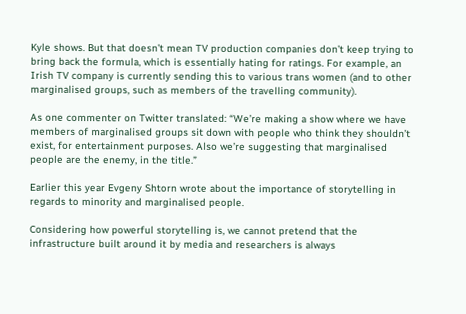Kyle shows. But that doesn’t mean TV production companies don’t keep trying to bring back the formula, which is essentially hating for ratings. For example, an Irish TV company is currently sending this to various trans women (and to other marginalised groups, such as members of the travelling community).

As one commenter on Twitter translated: “We’re making a show where we have members of marginalised groups sit down with people who think they shouldn’t exist, for entertainment purposes. Also we’re suggesting that marginalised people are the enemy, in the title.”

Earlier this year Evgeny Shtorn wrote about the importance of storytelling in regards to minority and marginalised people.

Considering how powerful storytelling is, we cannot pretend that the infrastructure built around it by media and researchers is always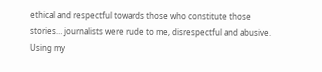ethical and respectful towards those who constitute those stories… journalists were rude to me, disrespectful and abusive. Using my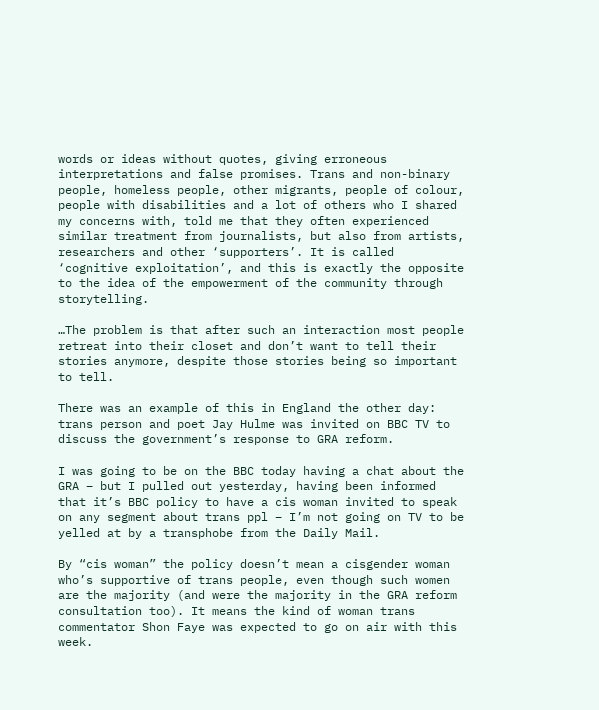words or ideas without quotes, giving erroneous interpretations and false promises. Trans and non-binary people, homeless people, other migrants, people of colour, people with disabilities and a lot of others who I shared my concerns with, told me that they often experienced similar treatment from journalists, but also from artists, researchers and other ‘supporters’. It is called ‘cognitive exploitation’, and this is exactly the opposite to the idea of the empowerment of the community through storytelling.

…The problem is that after such an interaction most people retreat into their closet and don’t want to tell their stories anymore, despite those stories being so important to tell.

There was an example of this in England the other day: trans person and poet Jay Hulme was invited on BBC TV to discuss the government’s response to GRA reform.

I was going to be on the BBC today having a chat about the GRA – but I pulled out yesterday, having been informed that it’s BBC policy to have a cis woman invited to speak on any segment about trans ppl – I’m not going on TV to be yelled at by a transphobe from the Daily Mail.

By “cis woman” the policy doesn’t mean a cisgender woman who’s supportive of trans people, even though such women are the majority (and were the majority in the GRA reform consultation too). It means the kind of woman trans commentator Shon Faye was expected to go on air with this week.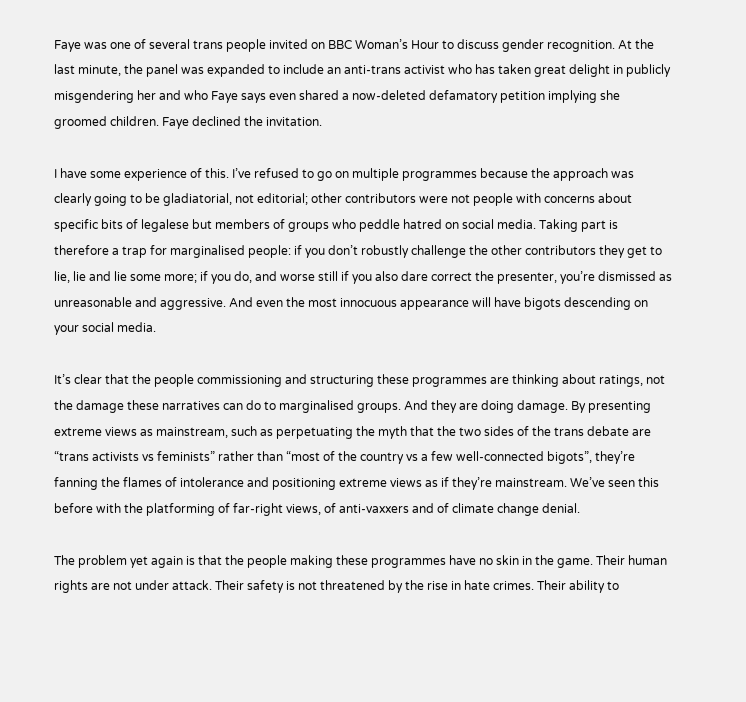Faye was one of several trans people invited on BBC Woman’s Hour to discuss gender recognition. At the last minute, the panel was expanded to include an anti-trans activist who has taken great delight in publicly misgendering her and who Faye says even shared a now-deleted defamatory petition implying she groomed children. Faye declined the invitation.

I have some experience of this. I’ve refused to go on multiple programmes because the approach was clearly going to be gladiatorial, not editorial; other contributors were not people with concerns about specific bits of legalese but members of groups who peddle hatred on social media. Taking part is therefore a trap for marginalised people: if you don’t robustly challenge the other contributors they get to lie, lie and lie some more; if you do, and worse still if you also dare correct the presenter, you’re dismissed as unreasonable and aggressive. And even the most innocuous appearance will have bigots descending on your social media.

It’s clear that the people commissioning and structuring these programmes are thinking about ratings, not the damage these narratives can do to marginalised groups. And they are doing damage. By presenting extreme views as mainstream, such as perpetuating the myth that the two sides of the trans debate are “trans activists vs feminists” rather than “most of the country vs a few well-connected bigots”, they’re fanning the flames of intolerance and positioning extreme views as if they’re mainstream. We’ve seen this before with the platforming of far-right views, of anti-vaxxers and of climate change denial.

The problem yet again is that the people making these programmes have no skin in the game. Their human rights are not under attack. Their safety is not threatened by the rise in hate crimes. Their ability to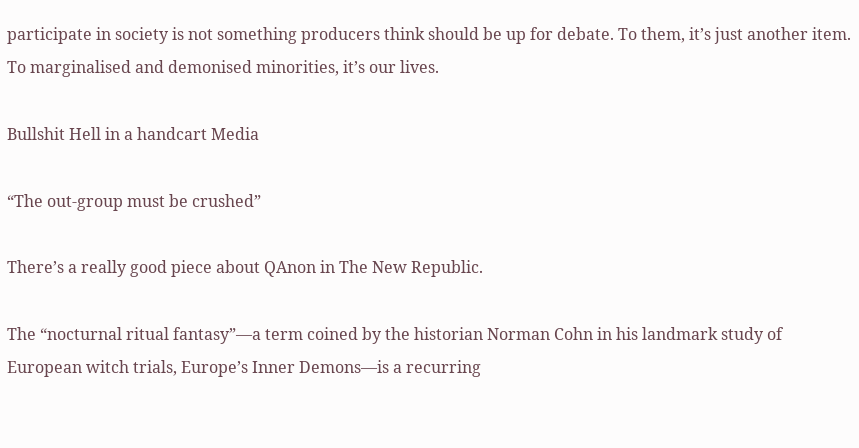participate in society is not something producers think should be up for debate. To them, it’s just another item. To marginalised and demonised minorities, it’s our lives.

Bullshit Hell in a handcart Media

“The out-group must be crushed”

There’s a really good piece about QAnon in The New Republic.

The “nocturnal ritual fantasy”—a term coined by the historian Norman Cohn in his landmark study of European witch trials, Europe’s Inner Demons—is a recurring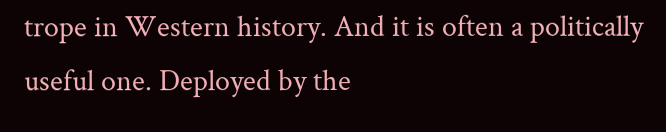trope in Western history. And it is often a politically useful one. Deployed by the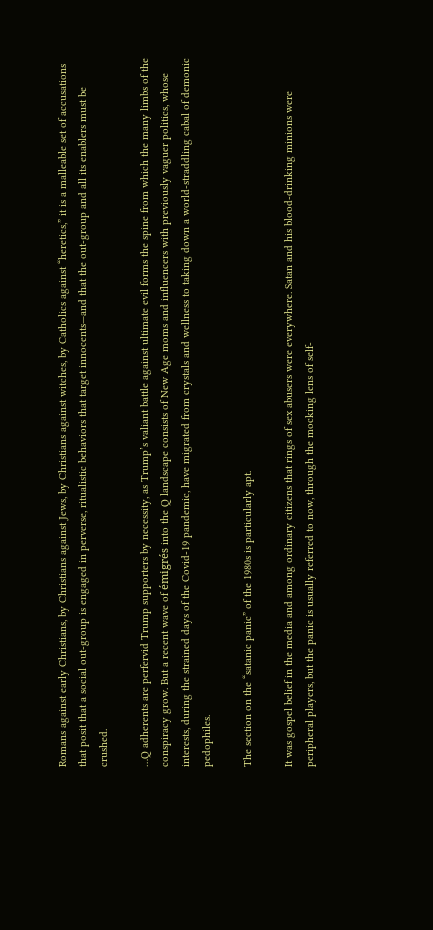Romans against early Christians, by Christians against Jews, by Christians against witches, by Catholics against “heretics,” it is a malleable set of accusations that posit that a social out-group is engaged in perverse, ritualistic behaviors that target innocents—and that the out-group and all its enablers must be crushed.

…Q adherents are perfervid Trump supporters by necessity, as Trump’s valiant battle against ultimate evil forms the spine from which the many limbs of the conspiracy grow. But a recent wave of émigrés into the Q landscape consists of New Age moms and influencers with previously vaguer politics, whose interests, during the strained days of the Covid-19 pandemic, have migrated from crystals and wellness to taking down a world-straddling cabal of demonic pedophiles.

The section on the “satanic panic” of the 1980s is particularly apt.

It was gospel belief in the media and among ordinary citizens that rings of sex abusers were everywhere. Satan and his blood-drinking minions were peripheral players, but the panic is usually referred to now, through the mocking lens of self-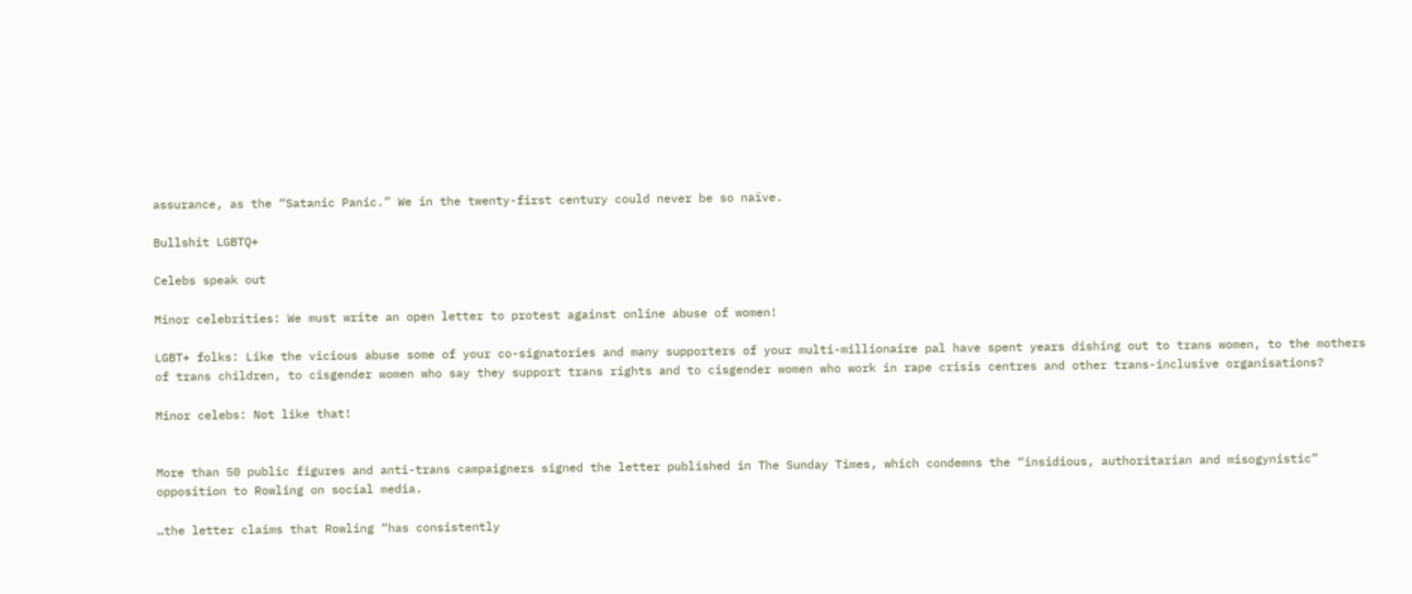assurance, as the “Satanic Panic.” We in the twenty-first century could never be so naïve.

Bullshit LGBTQ+

Celebs speak out

Minor celebrities: We must write an open letter to protest against online abuse of women!

LGBT+ folks: Like the vicious abuse some of your co-signatories and many supporters of your multi-millionaire pal have spent years dishing out to trans women, to the mothers of trans children, to cisgender women who say they support trans rights and to cisgender women who work in rape crisis centres and other trans-inclusive organisations?

Minor celebs: Not like that!


More than 50 public figures and anti-trans campaigners signed the letter published in The Sunday Times, which condemns the “insidious, authoritarian and misogynistic” opposition to Rowling on social media.

…the letter claims that Rowling “has consistently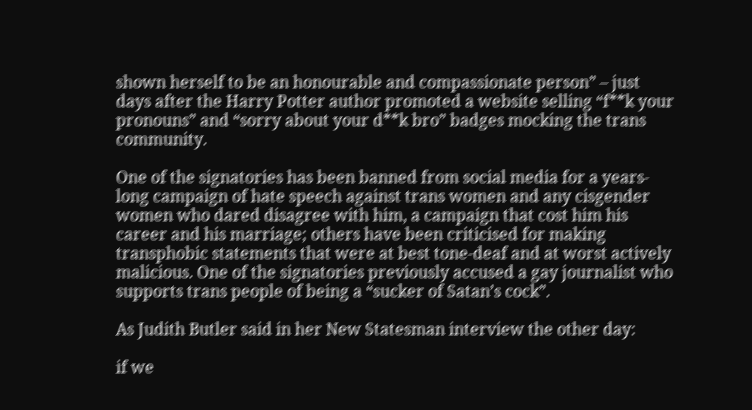shown herself to be an honourable and compassionate person” – just days after the Harry Potter author promoted a website selling “f**k your pronouns” and “sorry about your d**k bro” badges mocking the trans community.

One of the signatories has been banned from social media for a years-long campaign of hate speech against trans women and any cisgender women who dared disagree with him, a campaign that cost him his career and his marriage; others have been criticised for making transphobic statements that were at best tone-deaf and at worst actively malicious. One of the signatories previously accused a gay journalist who supports trans people of being a “sucker of Satan’s cock”.

As Judith Butler said in her New Statesman interview the other day:

if we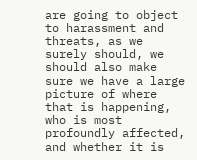are going to object to harassment and threats, as we surely should, we should also make sure we have a large picture of where that is happening, who is most profoundly affected, and whether it is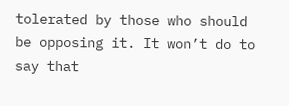tolerated by those who should be opposing it. It won’t do to say that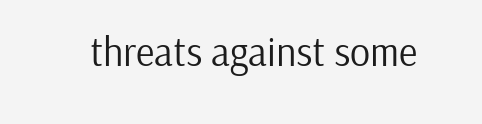threats against some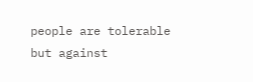people are tolerable but against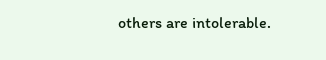others are intolerable.